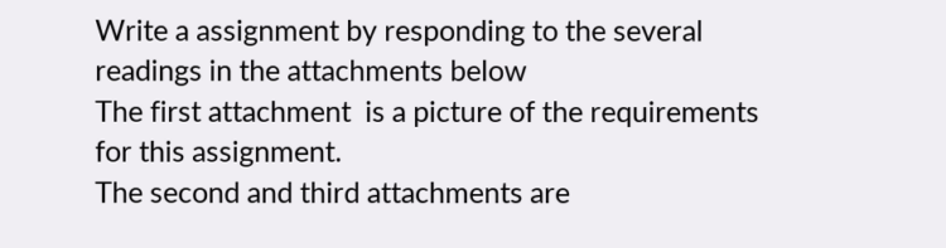Write a assignment by responding to the several readings in the attachments below
The first attachment  is a picture of the requirements for this assignment.
The second and third attachments are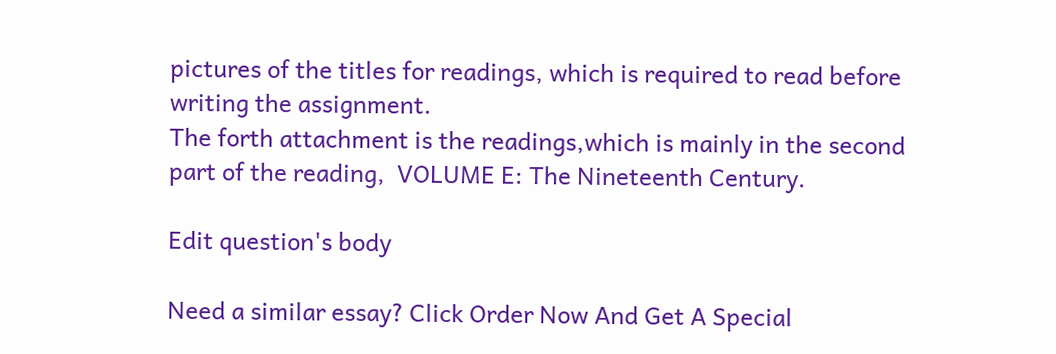pictures of the titles for readings, which is required to read before writing the assignment.
The forth attachment is the readings,which is mainly in the second part of the reading,  VOLUME E: The Nineteenth Century.

Edit question's body

Need a similar essay? Click Order Now And Get A Special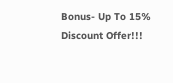Bonus- Up To 15% Discount Offer!!!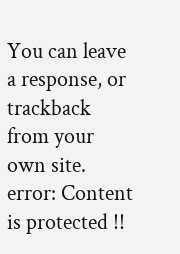You can leave a response, or trackback from your own site.
error: Content is protected !!